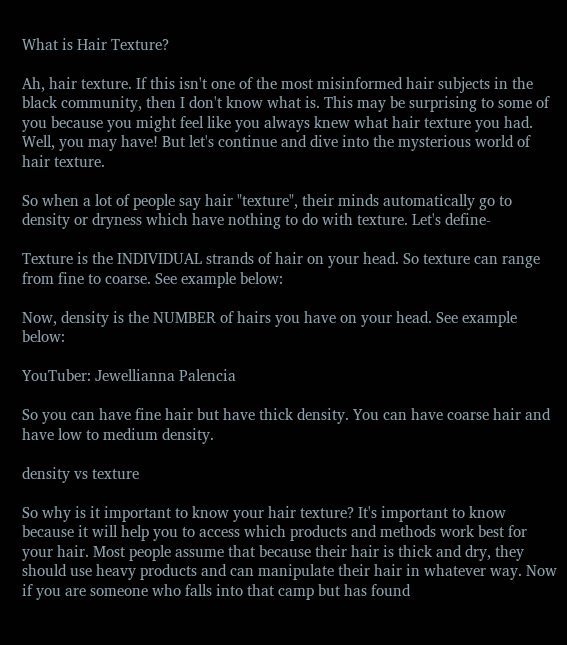What is Hair Texture?

Ah, hair texture. If this isn't one of the most misinformed hair subjects in the black community, then I don't know what is. This may be surprising to some of you because you might feel like you always knew what hair texture you had. Well, you may have! But let's continue and dive into the mysterious world of hair texture.

So when a lot of people say hair "texture", their minds automatically go to density or dryness which have nothing to do with texture. Let's define-

Texture is the INDIVIDUAL strands of hair on your head. So texture can range from fine to coarse. See example below:

Now, density is the NUMBER of hairs you have on your head. See example below:

YouTuber: Jewellianna Palencia

So you can have fine hair but have thick density. You can have coarse hair and have low to medium density.

density vs texture

So why is it important to know your hair texture? It's important to know because it will help you to access which products and methods work best for your hair. Most people assume that because their hair is thick and dry, they should use heavy products and can manipulate their hair in whatever way. Now if you are someone who falls into that camp but has found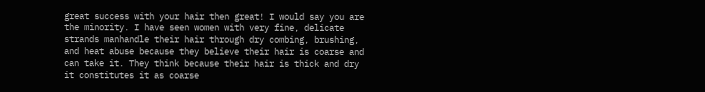great success with your hair then great! I would say you are the minority. I have seen women with very fine, delicate strands manhandle their hair through dry combing, brushing, and heat abuse because they believe their hair is coarse and can take it. They think because their hair is thick and dry it constitutes it as coarse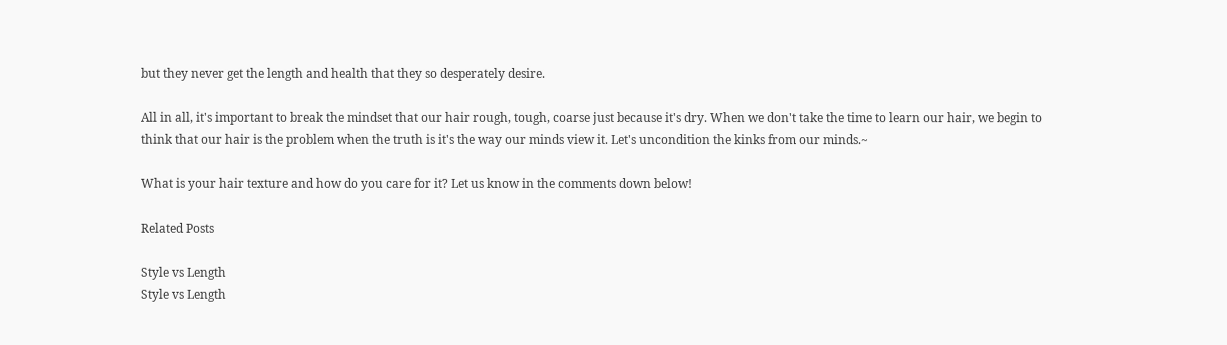but they never get the length and health that they so desperately desire.

All in all, it's important to break the mindset that our hair rough, tough, coarse just because it's dry. When we don't take the time to learn our hair, we begin to think that our hair is the problem when the truth is it's the way our minds view it. Let's uncondition the kinks from our minds.~

What is your hair texture and how do you care for it? Let us know in the comments down below!

Related Posts

Style vs Length
Style vs Length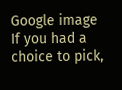Google image If you had a choice to pick,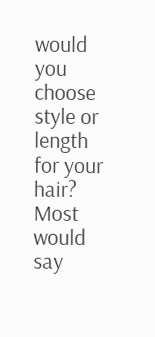would you choose style or length for your hair? Most would say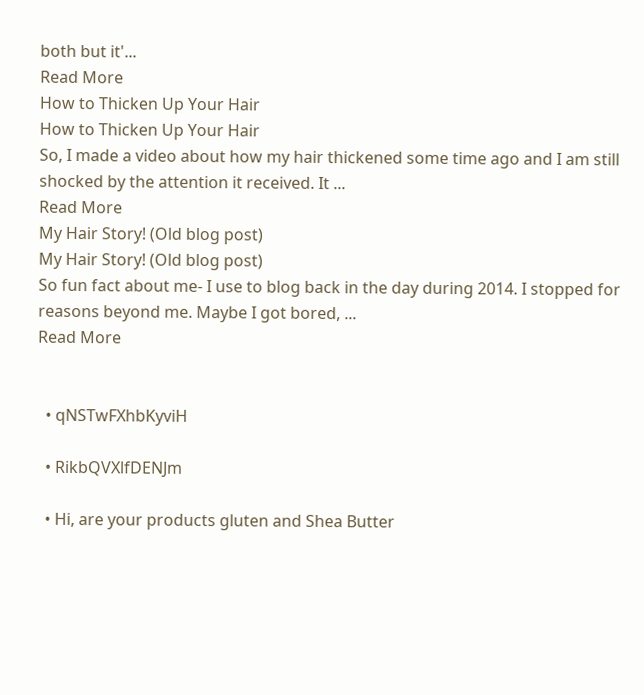both but it'...
Read More
How to Thicken Up Your Hair
How to Thicken Up Your Hair
So, I made a video about how my hair thickened some time ago and I am still shocked by the attention it received. It ...
Read More
My Hair Story! (Old blog post)
My Hair Story! (Old blog post)
So fun fact about me- I use to blog back in the day during 2014. I stopped for reasons beyond me. Maybe I got bored, ...
Read More


  • qNSTwFXhbKyviH

  • RikbQVXlfDENJm

  • Hi, are your products gluten and Shea Butter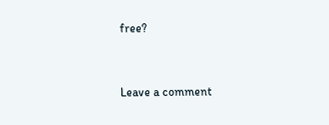free?


Leave a comment